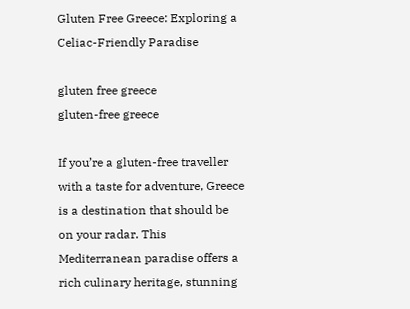Gluten Free Greece: Exploring a Celiac-Friendly Paradise

gluten free greece
gluten-free greece

If you’re a gluten-free traveller with a taste for adventure, Greece is a destination that should be on your radar. This Mediterranean paradise offers a rich culinary heritage, stunning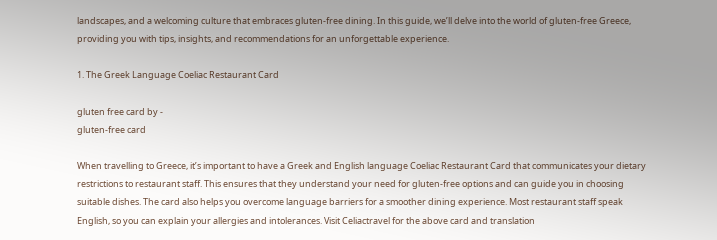landscapes, and a welcoming culture that embraces gluten-free dining. In this guide, we’ll delve into the world of gluten-free Greece, providing you with tips, insights, and recommendations for an unforgettable experience.

1. The Greek Language Coeliac Restaurant Card

gluten free card by -
gluten-free card

When travelling to Greece, it’s important to have a Greek and English language Coeliac Restaurant Card that communicates your dietary restrictions to restaurant staff. This ensures that they understand your need for gluten-free options and can guide you in choosing suitable dishes. The card also helps you overcome language barriers for a smoother dining experience. Most restaurant staff speak English, so you can explain your allergies and intolerances. Visit Celiactravel for the above card and translation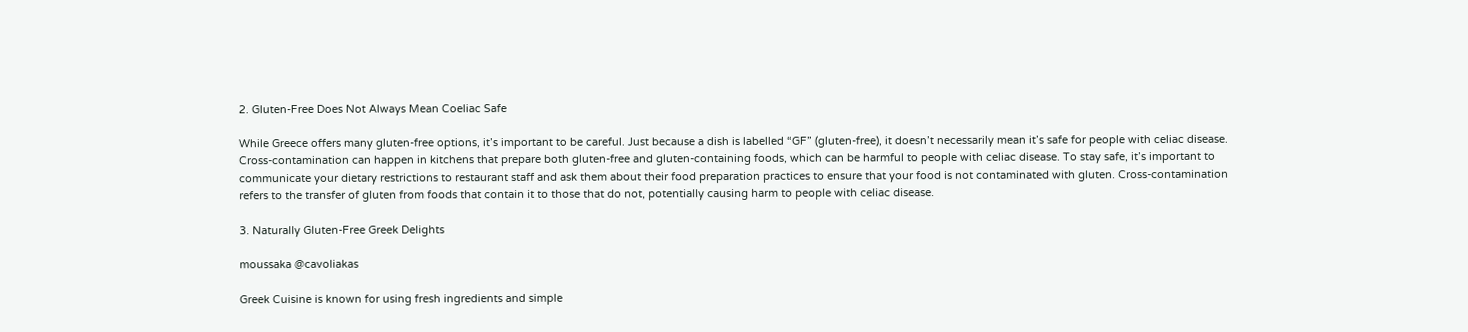2. Gluten-Free Does Not Always Mean Coeliac Safe

While Greece offers many gluten-free options, it’s important to be careful. Just because a dish is labelled “GF” (gluten-free), it doesn’t necessarily mean it’s safe for people with celiac disease. Cross-contamination can happen in kitchens that prepare both gluten-free and gluten-containing foods, which can be harmful to people with celiac disease. To stay safe, it’s important to communicate your dietary restrictions to restaurant staff and ask them about their food preparation practices to ensure that your food is not contaminated with gluten. Cross-contamination refers to the transfer of gluten from foods that contain it to those that do not, potentially causing harm to people with celiac disease.

3. Naturally Gluten-Free Greek Delights

moussaka @cavoliakas

Greek Cuisine is known for using fresh ingredients and simple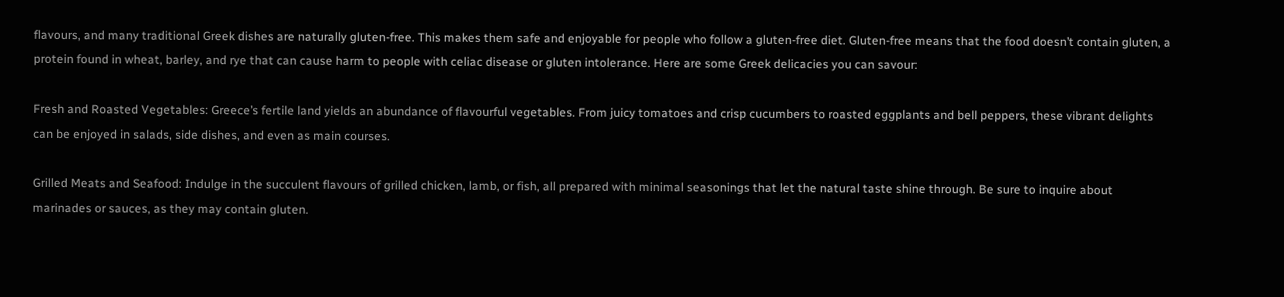flavours, and many traditional Greek dishes are naturally gluten-free. This makes them safe and enjoyable for people who follow a gluten-free diet. Gluten-free means that the food doesn’t contain gluten, a protein found in wheat, barley, and rye that can cause harm to people with celiac disease or gluten intolerance. Here are some Greek delicacies you can savour:

Fresh and Roasted Vegetables: Greece’s fertile land yields an abundance of flavourful vegetables. From juicy tomatoes and crisp cucumbers to roasted eggplants and bell peppers, these vibrant delights can be enjoyed in salads, side dishes, and even as main courses.

Grilled Meats and Seafood: Indulge in the succulent flavours of grilled chicken, lamb, or fish, all prepared with minimal seasonings that let the natural taste shine through. Be sure to inquire about marinades or sauces, as they may contain gluten.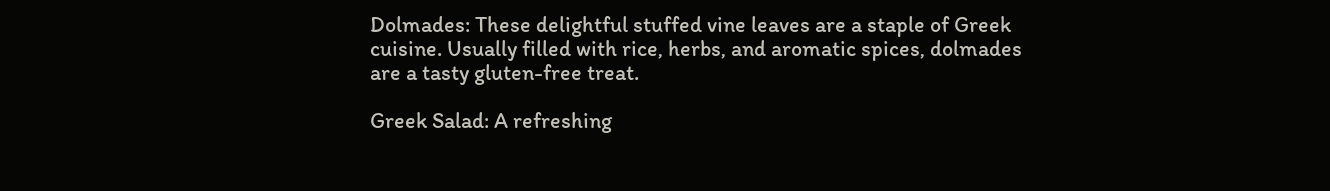Dolmades: These delightful stuffed vine leaves are a staple of Greek cuisine. Usually filled with rice, herbs, and aromatic spices, dolmades are a tasty gluten-free treat.

Greek Salad: A refreshing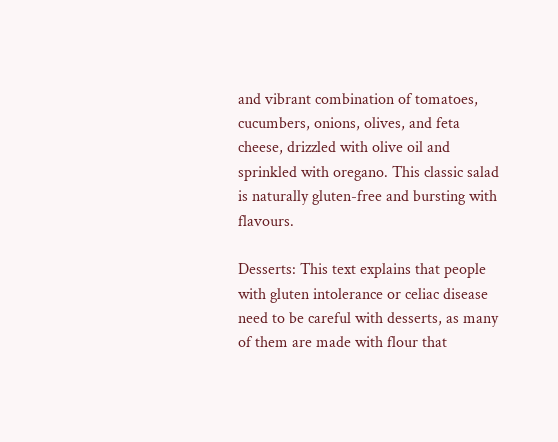and vibrant combination of tomatoes, cucumbers, onions, olives, and feta cheese, drizzled with olive oil and sprinkled with oregano. This classic salad is naturally gluten-free and bursting with flavours.

Desserts: This text explains that people with gluten intolerance or celiac disease need to be careful with desserts, as many of them are made with flour that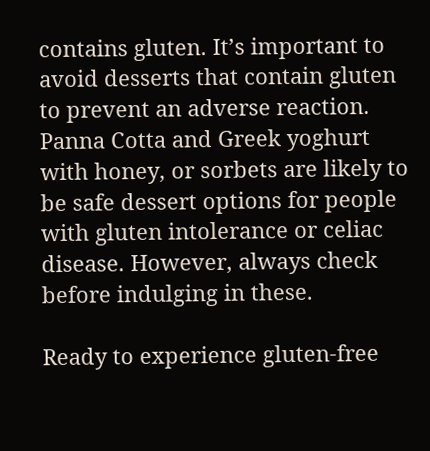contains gluten. It’s important to avoid desserts that contain gluten to prevent an adverse reaction. Panna Cotta and Greek yoghurt with honey, or sorbets are likely to be safe dessert options for people with gluten intolerance or celiac disease. However, always check before indulging in these.

Ready to experience gluten-free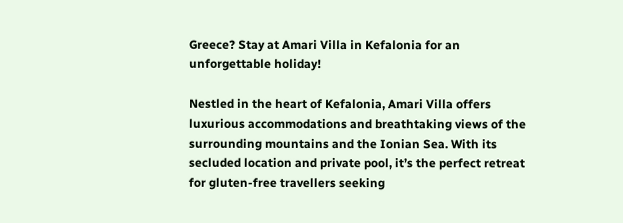Greece? Stay at Amari Villa in Kefalonia for an unforgettable holiday!

Nestled in the heart of Kefalonia, Amari Villa offers luxurious accommodations and breathtaking views of the surrounding mountains and the Ionian Sea. With its secluded location and private pool, it’s the perfect retreat for gluten-free travellers seeking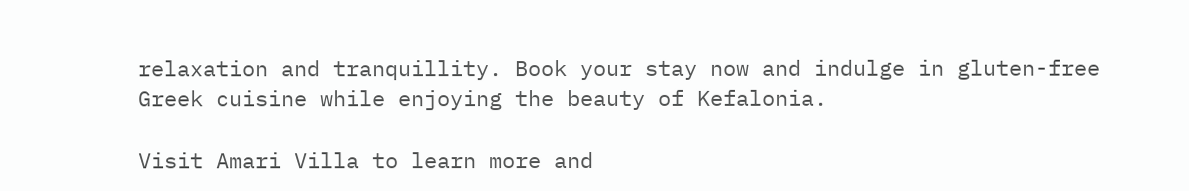relaxation and tranquillity. Book your stay now and indulge in gluten-free Greek cuisine while enjoying the beauty of Kefalonia.

Visit Amari Villa to learn more and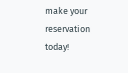make your reservation today!